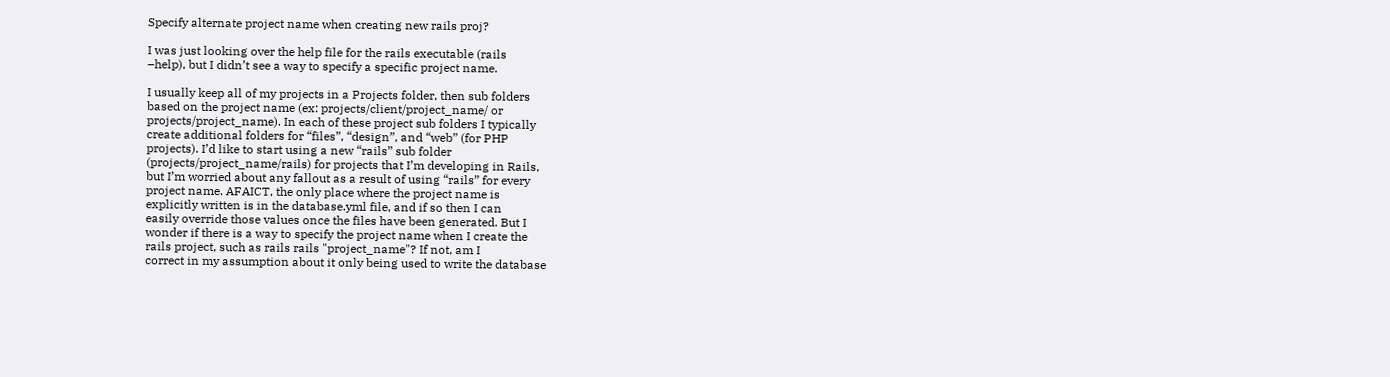Specify alternate project name when creating new rails proj?

I was just looking over the help file for the rails executable (rails
–help), but I didn’t see a way to specify a specific project name.

I usually keep all of my projects in a Projects folder, then sub folders
based on the project name (ex: projects/client/project_name/ or
projects/project_name). In each of these project sub folders I typically
create additional folders for “files”, “design”, and “web” (for PHP
projects). I’d like to start using a new “rails” sub folder
(projects/project_name/rails) for projects that I’m developing in Rails,
but I’m worried about any fallout as a result of using “rails” for every
project name. AFAICT, the only place where the project name is
explicitly written is in the database.yml file, and if so then I can
easily override those values once the files have been generated. But I
wonder if there is a way to specify the project name when I create the
rails project, such as rails rails "project_name"? If not, am I
correct in my assumption about it only being used to write the database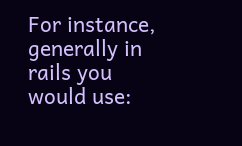For instance, generally in rails you would use: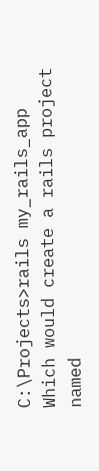C:\Projects>rails my_rails_app
Which would create a rails project named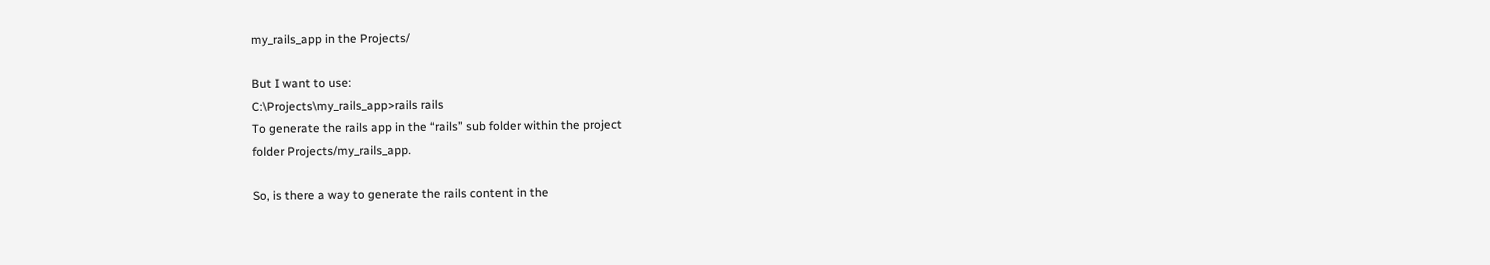my_rails_app in the Projects/

But I want to use:
C:\Projects\my_rails_app>rails rails
To generate the rails app in the “rails” sub folder within the project
folder Projects/my_rails_app.

So, is there a way to generate the rails content in the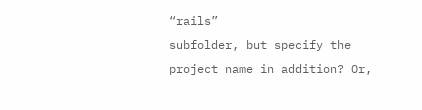“rails”
subfolder, but specify the project name in addition? Or,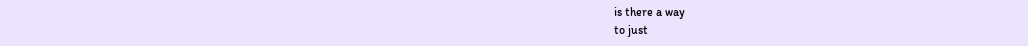is there a way
to just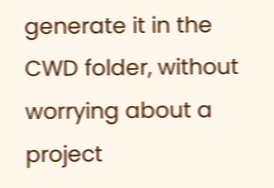generate it in the CWD folder, without worrying about a project